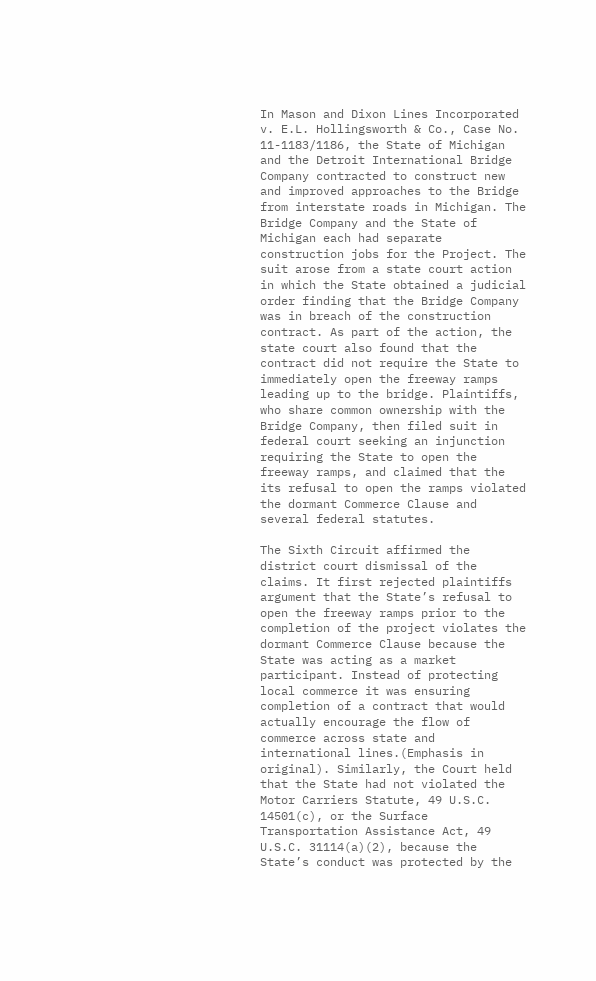In Mason and Dixon Lines Incorporated v. E.L. Hollingsworth & Co., Case No. 11-1183/1186, the State of Michigan and the Detroit International Bridge Company contracted to construct new and improved approaches to the Bridge from interstate roads in Michigan. The Bridge Company and the State of Michigan each had separate construction jobs for the Project. The suit arose from a state court action in which the State obtained a judicial order finding that the Bridge Company was in breach of the construction contract. As part of the action, the state court also found that the contract did not require the State to immediately open the freeway ramps leading up to the bridge. Plaintiffs, who share common ownership with the Bridge Company, then filed suit in federal court seeking an injunction requiring the State to open the freeway ramps, and claimed that the its refusal to open the ramps violated the dormant Commerce Clause and several federal statutes.

The Sixth Circuit affirmed the district court dismissal of the claims. It first rejected plaintiffs argument that the State’s refusal to open the freeway ramps prior to the completion of the project violates the dormant Commerce Clause because the State was acting as a market participant. Instead of protecting local commerce it was ensuring completion of a contract that would actually encourage the flow of commerce across state and international lines.(Emphasis in original). Similarly, the Court held that the State had not violated the Motor Carriers Statute, 49 U.S.C. 14501(c), or the Surface Transportation Assistance Act, 49 U.S.C. 31114(a)(2), because the State’s conduct was protected by the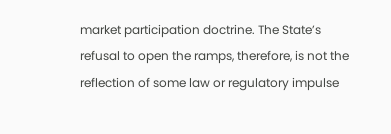market participation doctrine. The State’s refusal to open the ramps, therefore, is not the reflection of some law or regulatory impulse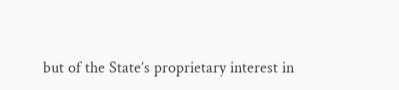but of the State’s proprietary interest in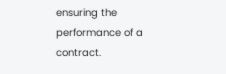ensuring the performance of a contract.